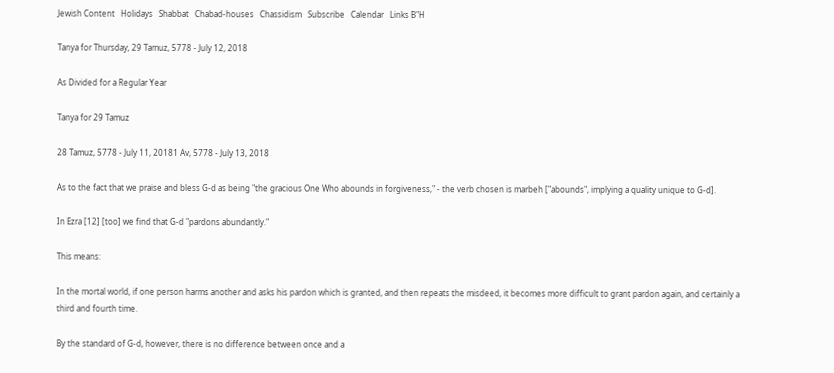Jewish Content   Holidays   Shabbat   Chabad-houses   Chassidism   Subscribe   Calendar   Links B"H

Tanya for Thursday, 29 Tamuz, 5778 - July 12, 2018

As Divided for a Regular Year

Tanya for 29 Tamuz

28 Tamuz, 5778 - July 11, 20181 Av, 5778 - July 13, 2018

As to the fact that we praise and bless G-d as being "the gracious One Who abounds in forgiveness," - the verb chosen is marbeh ["abounds", implying a quality unique to G-d].

In Ezra [12] [too] we find that G-d "pardons abundantly."

This means:

In the mortal world, if one person harms another and asks his pardon which is granted, and then repeats the misdeed, it becomes more difficult to grant pardon again, and certainly a third and fourth time.

By the standard of G-d, however, there is no difference between once and a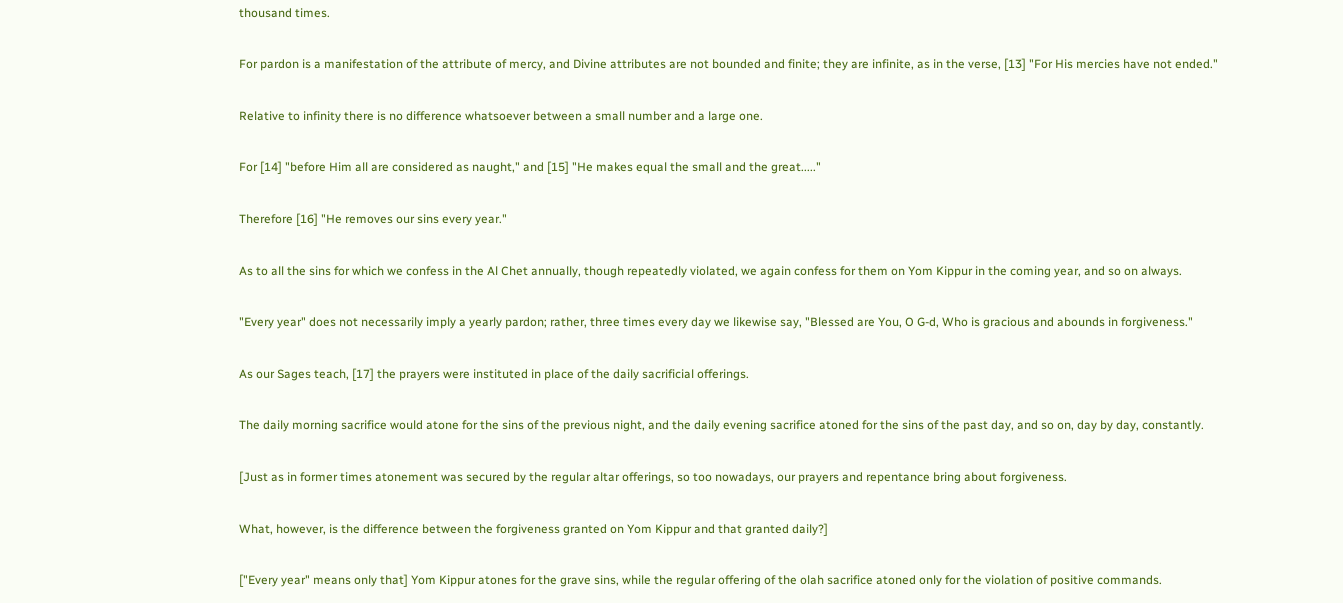thousand times.

For pardon is a manifestation of the attribute of mercy, and Divine attributes are not bounded and finite; they are infinite, as in the verse, [13] "For His mercies have not ended."

Relative to infinity there is no difference whatsoever between a small number and a large one.

For [14] "before Him all are considered as naught," and [15] "He makes equal the small and the great....."

Therefore [16] "He removes our sins every year."

As to all the sins for which we confess in the Al Chet annually, though repeatedly violated, we again confess for them on Yom Kippur in the coming year, and so on always.

"Every year" does not necessarily imply a yearly pardon; rather, three times every day we likewise say, "Blessed are You, O G-d, Who is gracious and abounds in forgiveness."

As our Sages teach, [17] the prayers were instituted in place of the daily sacrificial offerings.

The daily morning sacrifice would atone for the sins of the previous night, and the daily evening sacrifice atoned for the sins of the past day, and so on, day by day, constantly.

[Just as in former times atonement was secured by the regular altar offerings, so too nowadays, our prayers and repentance bring about forgiveness.

What, however, is the difference between the forgiveness granted on Yom Kippur and that granted daily?]

["Every year" means only that] Yom Kippur atones for the grave sins, while the regular offering of the olah sacrifice atoned only for the violation of positive commands.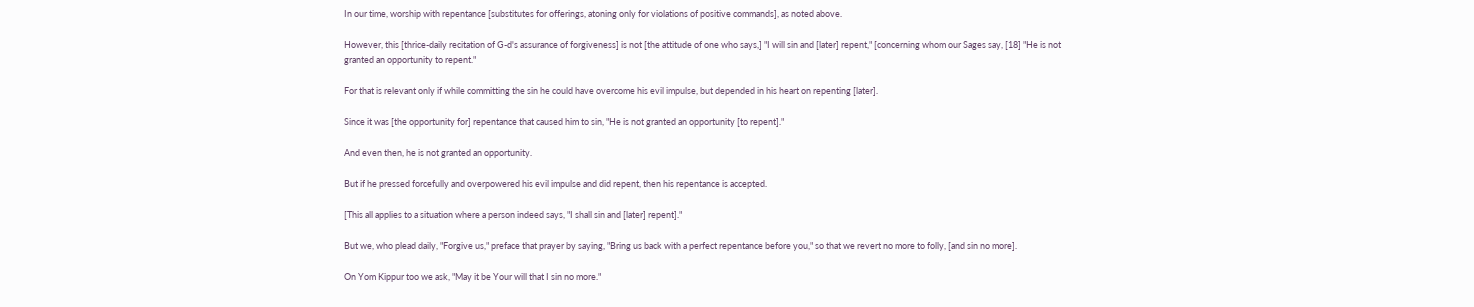In our time, worship with repentance [substitutes for offerings, atoning only for violations of positive commands], as noted above.

However, this [thrice-daily recitation of G-d's assurance of forgiveness] is not [the attitude of one who says,] "I will sin and [later] repent," [concerning whom our Sages say, [18] "He is not granted an opportunity to repent."

For that is relevant only if while committing the sin he could have overcome his evil impulse, but depended in his heart on repenting [later].

Since it was [the opportunity for] repentance that caused him to sin, "He is not granted an opportunity [to repent]."

And even then, he is not granted an opportunity.

But if he pressed forcefully and overpowered his evil impulse and did repent, then his repentance is accepted.

[This all applies to a situation where a person indeed says, "I shall sin and [later] repent]."

But we, who plead daily, "Forgive us," preface that prayer by saying, "Bring us back with a perfect repentance before you," so that we revert no more to folly, [and sin no more].

On Yom Kippur too we ask, "May it be Your will that I sin no more."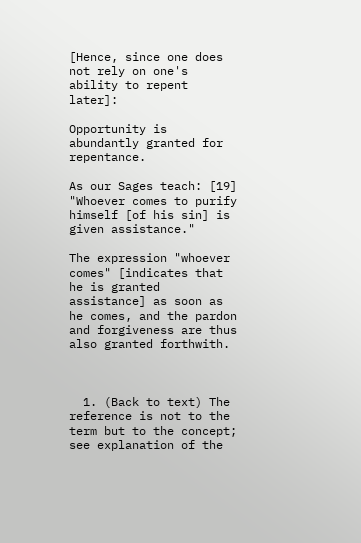[Hence, since one does not rely on one's ability to repent later]:

Opportunity is abundantly granted for repentance.

As our Sages teach: [19] "Whoever comes to purify himself [of his sin] is given assistance."

The expression "whoever comes" [indicates that he is granted assistance] as soon as he comes, and the pardon and forgiveness are thus also granted forthwith.



  1. (Back to text) The reference is not to the term but to the concept; see explanation of the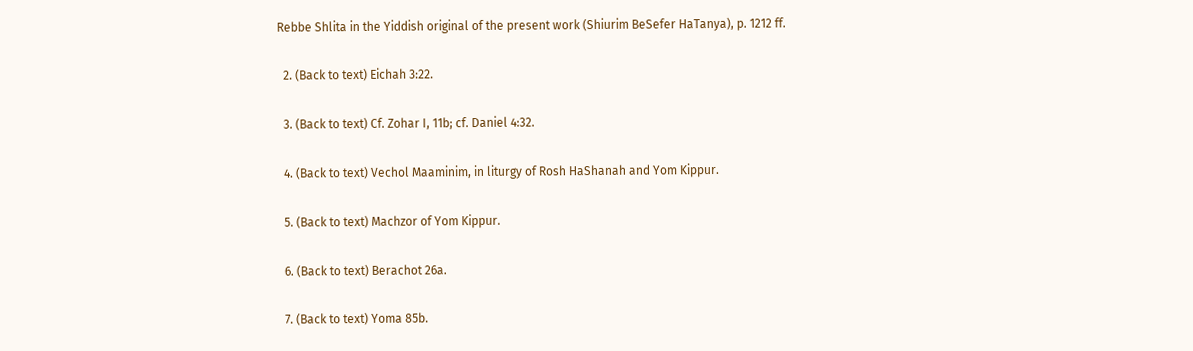Rebbe Shlita in the Yiddish original of the present work (Shiurim BeSefer HaTanya), p. 1212 ff.

  2. (Back to text) Eichah 3:22.

  3. (Back to text) Cf. Zohar I, 11b; cf. Daniel 4:32.

  4. (Back to text) Vechol Maaminim, in liturgy of Rosh HaShanah and Yom Kippur.

  5. (Back to text) Machzor of Yom Kippur.

  6. (Back to text) Berachot 26a.

  7. (Back to text) Yoma 85b.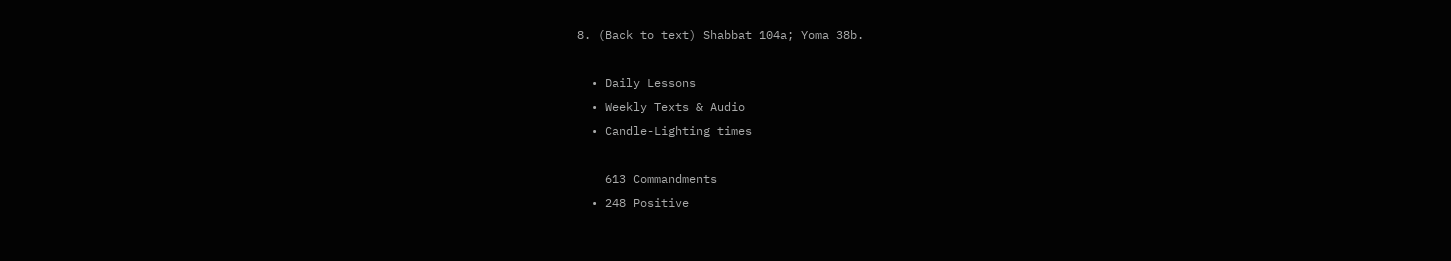8. (Back to text) Shabbat 104a; Yoma 38b.

  • Daily Lessons
  • Weekly Texts & Audio
  • Candle-Lighting times

    613 Commandments
  • 248 Positive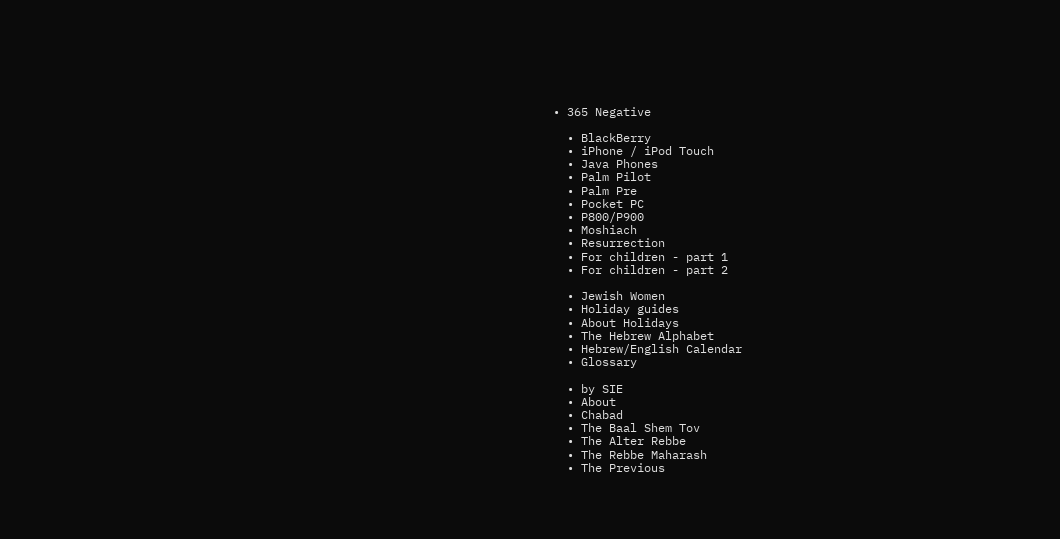• 365 Negative

  • BlackBerry
  • iPhone / iPod Touch
  • Java Phones
  • Palm Pilot
  • Palm Pre
  • Pocket PC
  • P800/P900
  • Moshiach
  • Resurrection
  • For children - part 1
  • For children - part 2

  • Jewish Women
  • Holiday guides
  • About Holidays
  • The Hebrew Alphabet
  • Hebrew/English Calendar
  • Glossary

  • by SIE
  • About
  • Chabad
  • The Baal Shem Tov
  • The Alter Rebbe
  • The Rebbe Maharash
  • The Previous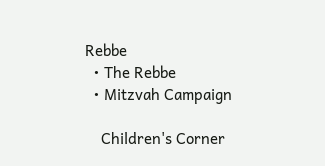Rebbe
  • The Rebbe
  • Mitzvah Campaign

    Children's Corner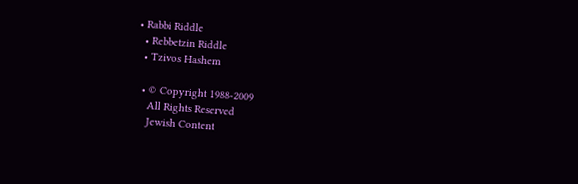• Rabbi Riddle
  • Rebbetzin Riddle
  • Tzivos Hashem

  • © Copyright 1988-2009
    All Rights Reserved
    Jewish Content